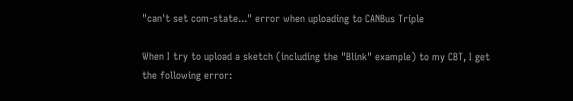"can't set com-state..." error when uploading to CANBus Triple

When I try to upload a sketch (including the "Blink" example) to my CBT, I get the following error: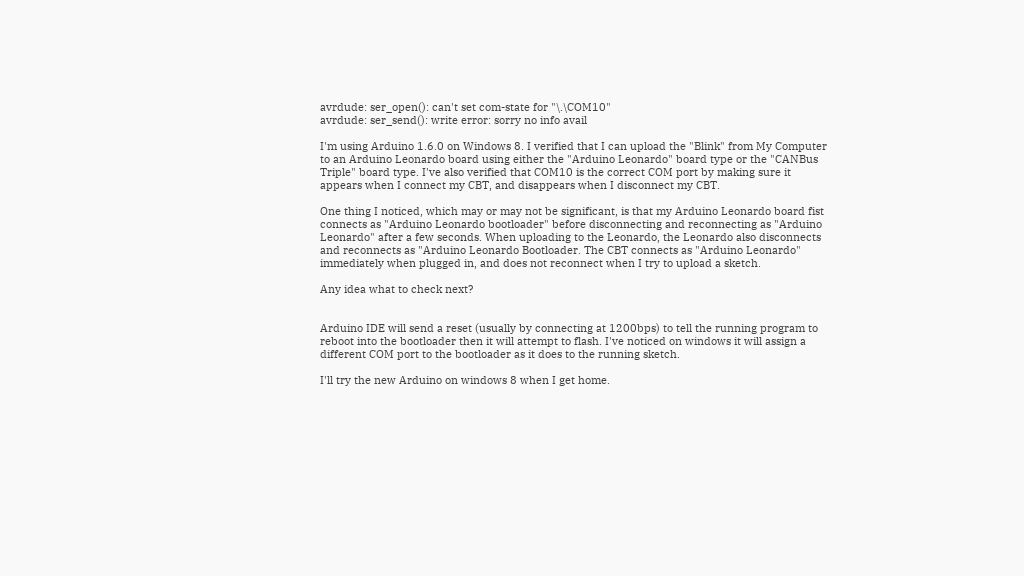avrdude: ser_open(): can't set com-state for "\.\COM10"
avrdude: ser_send(): write error: sorry no info avail

I'm using Arduino 1.6.0 on Windows 8. I verified that I can upload the "Blink" from My Computer to an Arduino Leonardo board using either the "Arduino Leonardo" board type or the "CANBus Triple" board type. I've also verified that COM10 is the correct COM port by making sure it appears when I connect my CBT, and disappears when I disconnect my CBT.

One thing I noticed, which may or may not be significant, is that my Arduino Leonardo board fist connects as "Arduino Leonardo bootloader" before disconnecting and reconnecting as "Arduino Leonardo" after a few seconds. When uploading to the Leonardo, the Leonardo also disconnects and reconnects as "Arduino Leonardo Bootloader. The CBT connects as "Arduino Leonardo" immediately when plugged in, and does not reconnect when I try to upload a sketch.

Any idea what to check next?


Arduino IDE will send a reset (usually by connecting at 1200bps) to tell the running program to reboot into the bootloader then it will attempt to flash. I've noticed on windows it will assign a different COM port to the bootloader as it does to the running sketch.

I'll try the new Arduino on windows 8 when I get home.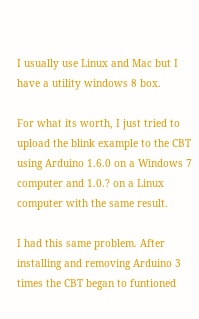I usually use Linux and Mac but I have a utility windows 8 box.

For what its worth, I just tried to upload the blink example to the CBT using Arduino 1.6.0 on a Windows 7 computer and 1.0.? on a Linux computer with the same result.

I had this same problem. After installing and removing Arduino 3 times the CBT began to funtioned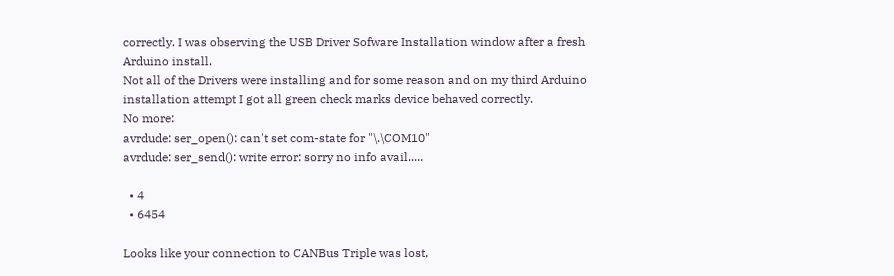correctly. I was observing the USB Driver Sofware Installation window after a fresh Arduino install.
Not all of the Drivers were installing and for some reason and on my third Arduino installation attempt I got all green check marks device behaved correctly.
No more:
avrdude: ser_open(): can't set com-state for "\.\COM10"
avrdude: ser_send(): write error: sorry no info avail.....

  • 4
  • 6454

Looks like your connection to CANBus Triple was lost,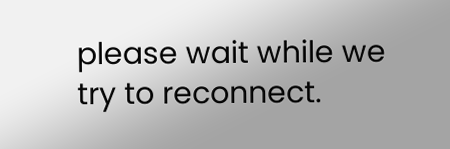please wait while we try to reconnect.